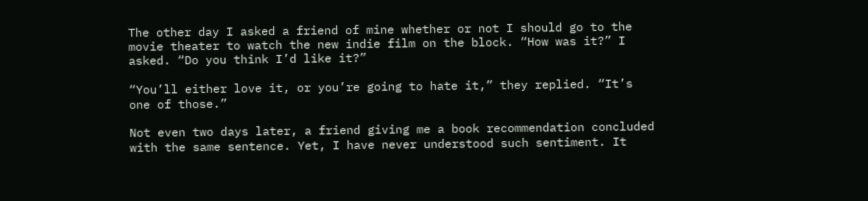The other day I asked a friend of mine whether or not I should go to the movie theater to watch the new indie film on the block. “How was it?” I asked. “Do you think I’d like it?”

“You’ll either love it, or you’re going to hate it,” they replied. “It’s one of those.”

Not even two days later, a friend giving me a book recommendation concluded with the same sentence. Yet, I have never understood such sentiment. It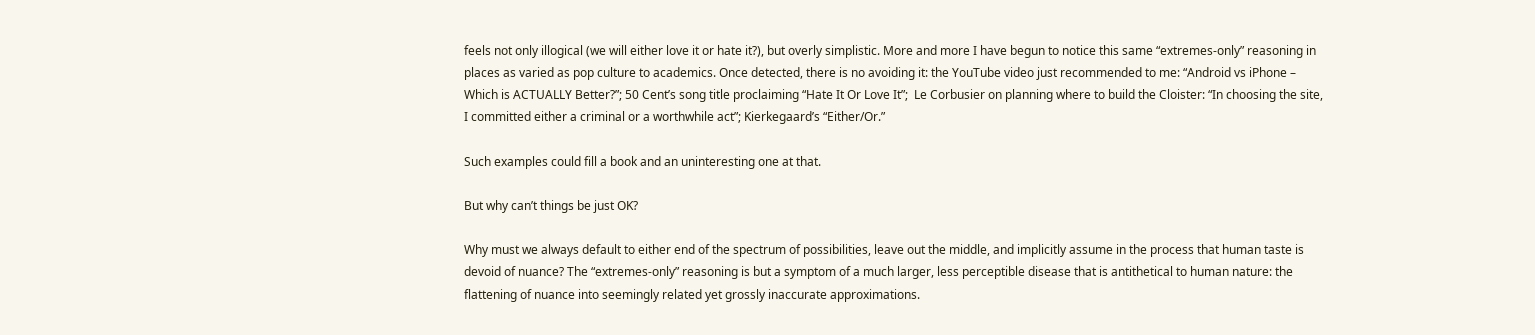feels not only illogical (we will either love it or hate it?), but overly simplistic. More and more I have begun to notice this same “extremes-only” reasoning in places as varied as pop culture to academics. Once detected, there is no avoiding it: the YouTube video just recommended to me: “Android vs iPhone – Which is ACTUALLY Better?”; 50 Cent’s song title proclaiming “Hate It Or Love It”;  Le Corbusier on planning where to build the Cloister: “In choosing the site, I committed either a criminal or a worthwhile act”; Kierkegaard’s “Either/Or.”

Such examples could fill a book and an uninteresting one at that.

But why can’t things be just OK?

Why must we always default to either end of the spectrum of possibilities, leave out the middle, and implicitly assume in the process that human taste is devoid of nuance? The “extremes-only” reasoning is but a symptom of a much larger, less perceptible disease that is antithetical to human nature: the flattening of nuance into seemingly related yet grossly inaccurate approximations.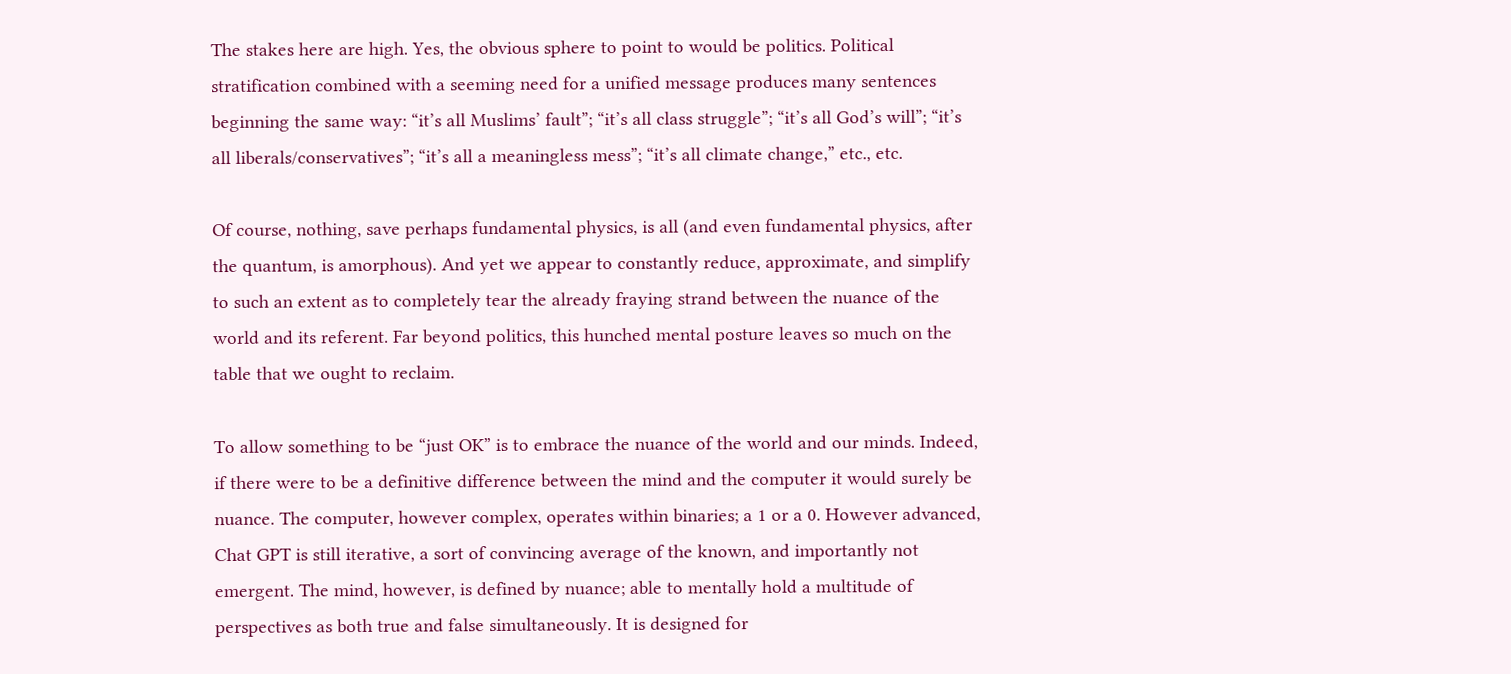The stakes here are high. Yes, the obvious sphere to point to would be politics. Political stratification combined with a seeming need for a unified message produces many sentences beginning the same way: “it’s all Muslims’ fault”; “it’s all class struggle”; “it’s all God’s will”; “it’s all liberals/conservatives”; “it’s all a meaningless mess”; “it’s all climate change,” etc., etc.

Of course, nothing, save perhaps fundamental physics, is all (and even fundamental physics, after the quantum, is amorphous). And yet we appear to constantly reduce, approximate, and simplify to such an extent as to completely tear the already fraying strand between the nuance of the world and its referent. Far beyond politics, this hunched mental posture leaves so much on the table that we ought to reclaim.

To allow something to be “just OK” is to embrace the nuance of the world and our minds. Indeed, if there were to be a definitive difference between the mind and the computer it would surely be nuance. The computer, however complex, operates within binaries; a 1 or a 0. However advanced, Chat GPT is still iterative, a sort of convincing average of the known, and importantly not emergent. The mind, however, is defined by nuance; able to mentally hold a multitude of perspectives as both true and false simultaneously. It is designed for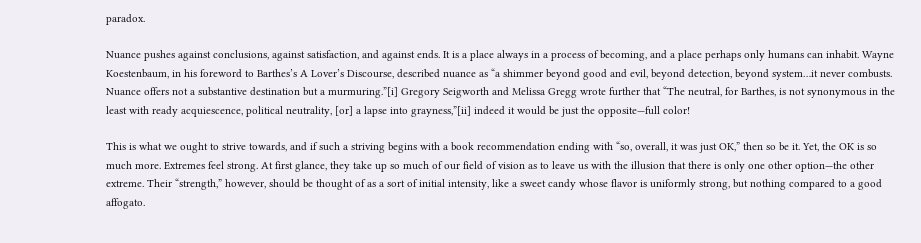paradox.

Nuance pushes against conclusions, against satisfaction, and against ends. It is a place always in a process of becoming, and a place perhaps only humans can inhabit. Wayne Koestenbaum, in his foreword to Barthes’s A Lover’s Discourse, described nuance as “a shimmer beyond good and evil, beyond detection, beyond system…it never combusts. Nuance offers not a substantive destination but a murmuring.”[i] Gregory Seigworth and Melissa Gregg wrote further that “The neutral, for Barthes, is not synonymous in the least with ready acquiescence, political neutrality, [or] a lapse into grayness,”[ii] indeed it would be just the opposite—full color!

This is what we ought to strive towards, and if such a striving begins with a book recommendation ending with “so, overall, it was just OK,” then so be it. Yet, the OK is so much more. Extremes feel strong. At first glance, they take up so much of our field of vision as to leave us with the illusion that there is only one other option—the other extreme. Their “strength,” however, should be thought of as a sort of initial intensity, like a sweet candy whose flavor is uniformly strong, but nothing compared to a good affogato.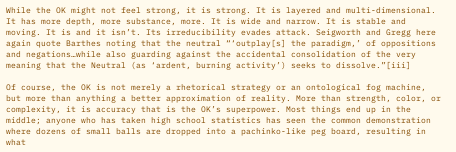While the OK might not feel strong, it is strong. It is layered and multi-dimensional. It has more depth, more substance, more. It is wide and narrow. It is stable and moving. It is and it isn’t. Its irreducibility evades attack. Seigworth and Gregg here again quote Barthes noting that the neutral “‘outplay[s] the paradigm,’ of oppositions and negations…while also guarding against the accidental consolidation of the very meaning that the Neutral (as ‘ardent, burning activity’) seeks to dissolve.”[iii]

Of course, the OK is not merely a rhetorical strategy or an ontological fog machine, but more than anything a better approximation of reality. More than strength, color, or complexity, it is accuracy that is the OK’s superpower. Most things end up in the middle; anyone who has taken high school statistics has seen the common demonstration where dozens of small balls are dropped into a pachinko-like peg board, resulting in what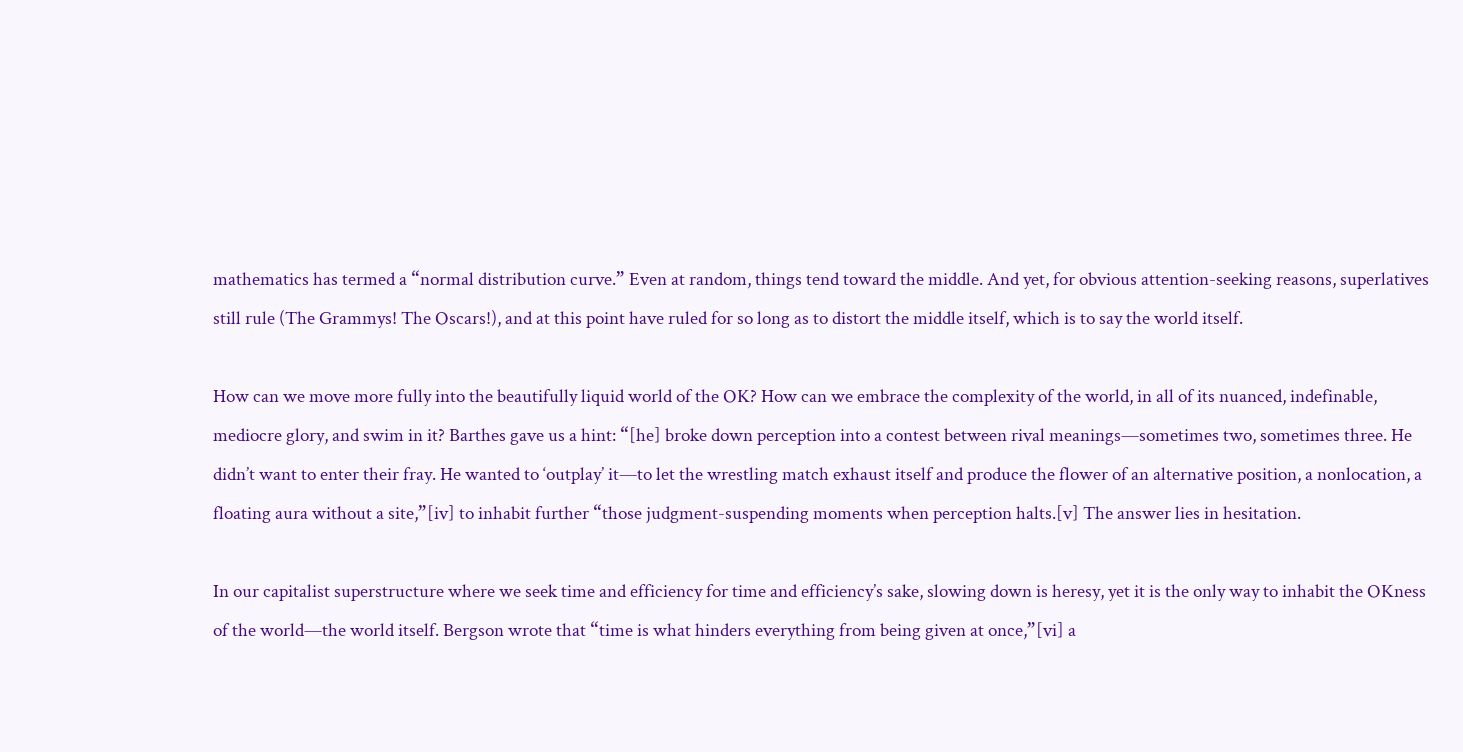mathematics has termed a “normal distribution curve.” Even at random, things tend toward the middle. And yet, for obvious attention-seeking reasons, superlatives still rule (The Grammys! The Oscars!), and at this point have ruled for so long as to distort the middle itself, which is to say the world itself.

How can we move more fully into the beautifully liquid world of the OK? How can we embrace the complexity of the world, in all of its nuanced, indefinable, mediocre glory, and swim in it? Barthes gave us a hint: “[he] broke down perception into a contest between rival meanings—sometimes two, sometimes three. He didn’t want to enter their fray. He wanted to ‘outplay’ it—to let the wrestling match exhaust itself and produce the flower of an alternative position, a nonlocation, a floating aura without a site,”[iv] to inhabit further “those judgment-suspending moments when perception halts.[v] The answer lies in hesitation.

In our capitalist superstructure where we seek time and efficiency for time and efficiency’s sake, slowing down is heresy, yet it is the only way to inhabit the OKness of the world—the world itself. Bergson wrote that “time is what hinders everything from being given at once,”[vi] a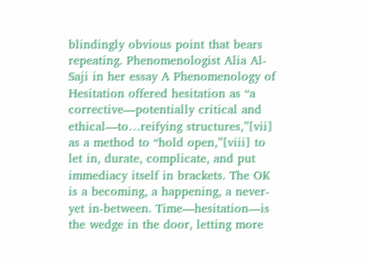blindingly obvious point that bears repeating. Phenomenologist Alia Al-Saji in her essay A Phenomenology of Hesitation offered hesitation as “a corrective—potentially critical and ethical—to…reifying structures,”[vii] as a method to “hold open,”[viii] to let in, durate, complicate, and put immediacy itself in brackets. The OK is a becoming, a happening, a never-yet in-between. Time—hesitation—is the wedge in the door, letting more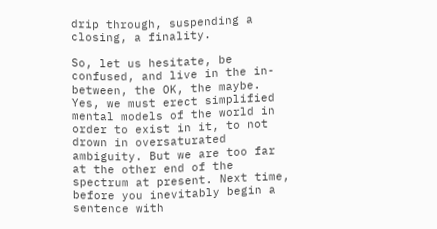drip through, suspending a closing, a finality.

So, let us hesitate, be confused, and live in the in-between, the OK, the maybe. Yes, we must erect simplified mental models of the world in order to exist in it, to not drown in oversaturated ambiguity. But we are too far at the other end of the spectrum at present. Next time, before you inevitably begin a sentence with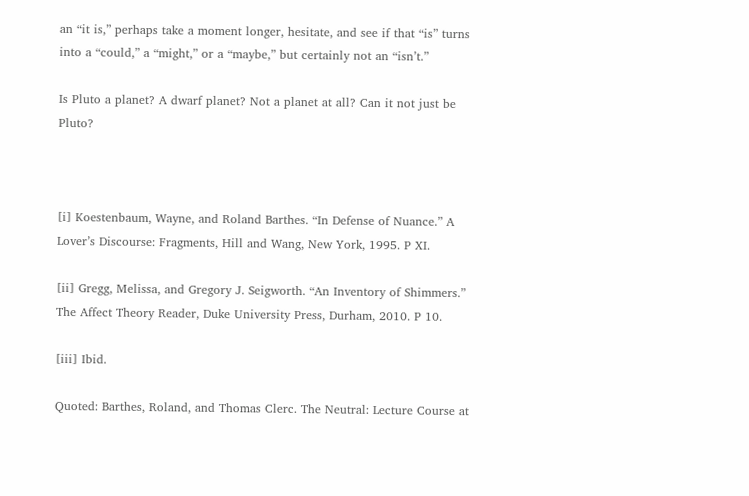an “it is,” perhaps take a moment longer, hesitate, and see if that “is” turns into a “could,” a “might,” or a “maybe,” but certainly not an “isn’t.”

Is Pluto a planet? A dwarf planet? Not a planet at all? Can it not just be Pluto?



[i] Koestenbaum, Wayne, and Roland Barthes. “In Defense of Nuance.” A Lover’s Discourse: Fragments, Hill and Wang, New York, 1995. P XI.

[ii] Gregg, Melissa, and Gregory J. Seigworth. “An Inventory of Shimmers.” The Affect Theory Reader, Duke University Press, Durham, 2010. P 10.

[iii] Ibid.

Quoted: Barthes, Roland, and Thomas Clerc. The Neutral: Lecture Course at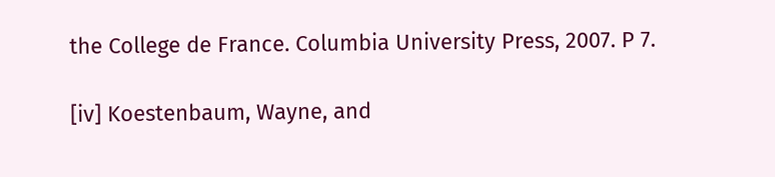the College de France. Columbia University Press, 2007. P 7.

[iv] Koestenbaum, Wayne, and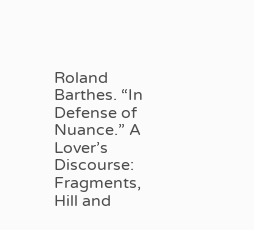Roland Barthes. “In Defense of Nuance.” A Lover’s Discourse: Fragments, Hill and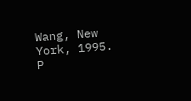Wang, New York, 1995. P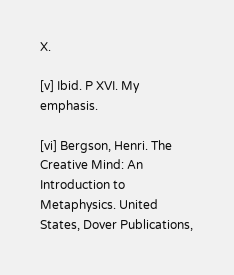X.

[v] Ibid. P XVI. My emphasis.

[vi] Bergson, Henri. The Creative Mind: An Introduction to Metaphysics. United States, Dover Publications,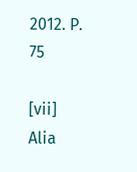2012. P. 75

[vii] Alia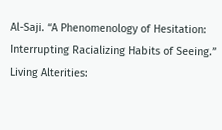Al-Saji. “A Phenomenology of Hesitation: Interrupting Racializing Habits of Seeing.” Living Alterities: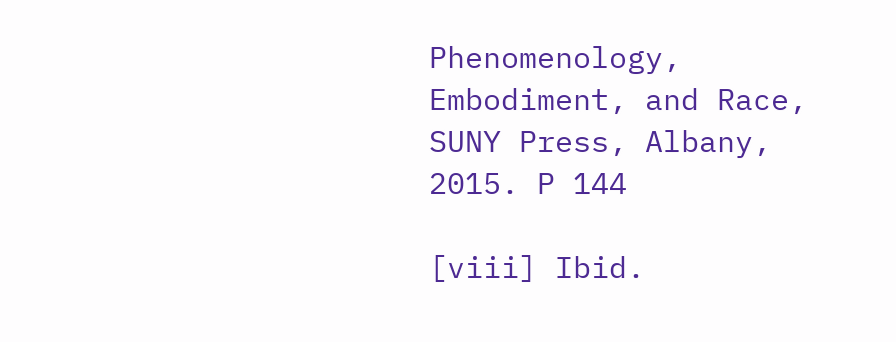Phenomenology, Embodiment, and Race, SUNY Press, Albany, 2015. P 144

[viii] Ibid.